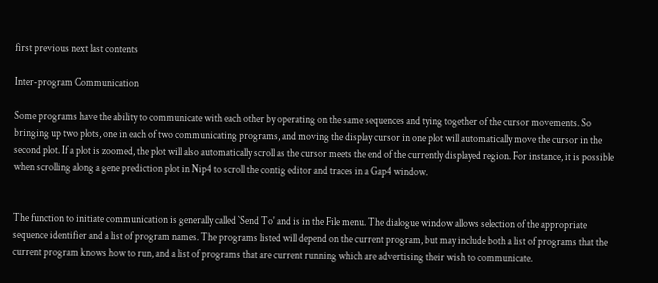first previous next last contents

Inter-program Communication

Some programs have the ability to communicate with each other by operating on the same sequences and tying together of the cursor movements. So bringing up two plots, one in each of two communicating programs, and moving the display cursor in one plot will automatically move the cursor in the second plot. If a plot is zoomed, the plot will also automatically scroll as the cursor meets the end of the currently displayed region. For instance, it is possible when scrolling along a gene prediction plot in Nip4 to scroll the contig editor and traces in a Gap4 window.


The function to initiate communication is generally called `Send To' and is in the File menu. The dialogue window allows selection of the appropriate sequence identifier and a list of program names. The programs listed will depend on the current program, but may include both a list of programs that the current program knows how to run, and a list of programs that are current running which are advertising their wish to communicate.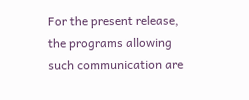For the present release, the programs allowing such communication are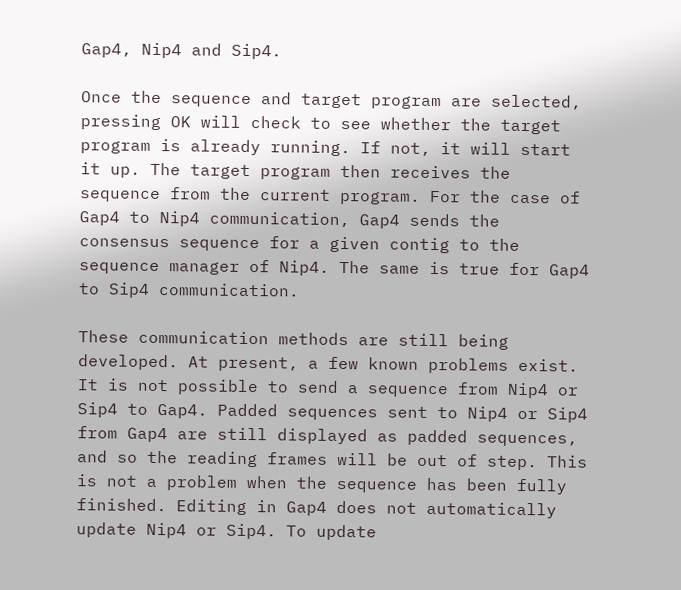Gap4, Nip4 and Sip4.

Once the sequence and target program are selected, pressing OK will check to see whether the target program is already running. If not, it will start it up. The target program then receives the sequence from the current program. For the case of Gap4 to Nip4 communication, Gap4 sends the consensus sequence for a given contig to the sequence manager of Nip4. The same is true for Gap4 to Sip4 communication.

These communication methods are still being developed. At present, a few known problems exist. It is not possible to send a sequence from Nip4 or Sip4 to Gap4. Padded sequences sent to Nip4 or Sip4 from Gap4 are still displayed as padded sequences, and so the reading frames will be out of step. This is not a problem when the sequence has been fully finished. Editing in Gap4 does not automatically update Nip4 or Sip4. To update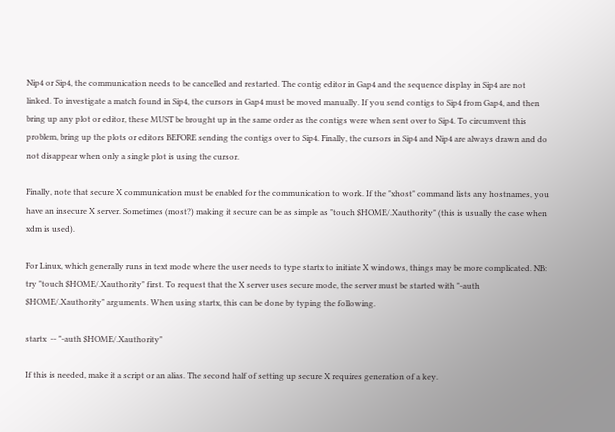Nip4 or Sip4, the communication needs to be cancelled and restarted. The contig editor in Gap4 and the sequence display in Sip4 are not linked. To investigate a match found in Sip4, the cursors in Gap4 must be moved manually. If you send contigs to Sip4 from Gap4, and then bring up any plot or editor, these MUST be brought up in the same order as the contigs were when sent over to Sip4. To circumvent this problem, bring up the plots or editors BEFORE sending the contigs over to Sip4. Finally, the cursors in Sip4 and Nip4 are always drawn and do not disappear when only a single plot is using the cursor.

Finally, note that secure X communication must be enabled for the communication to work. If the "xhost" command lists any hostnames, you have an insecure X server. Sometimes (most?) making it secure can be as simple as "touch $HOME/.Xauthority" (this is usually the case when xdm is used).

For Linux, which generally runs in text mode where the user needs to type startx to initiate X windows, things may be more complicated. NB: try "touch $HOME/.Xauthority" first. To request that the X server uses secure mode, the server must be started with "-auth $HOME/.Xauthority" arguments. When using startx, this can be done by typing the following.

startx  -- "-auth $HOME/.Xauthority"

If this is needed, make it a script or an alias. The second half of setting up secure X requires generation of a key.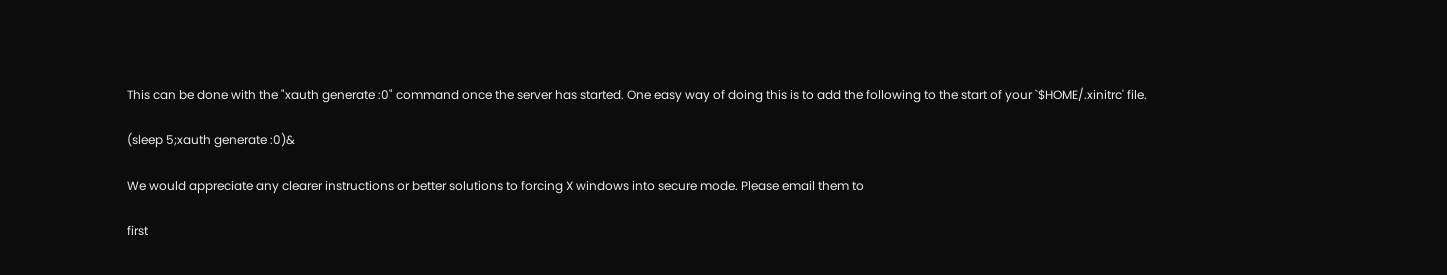This can be done with the "xauth generate :0" command once the server has started. One easy way of doing this is to add the following to the start of your `$HOME/.xinitrc' file.

(sleep 5;xauth generate :0)&

We would appreciate any clearer instructions or better solutions to forcing X windows into secure mode. Please email them to

first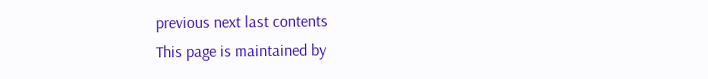previous next last contents
This page is maintained by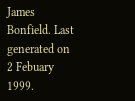James Bonfield. Last generated on 2 Febuary 1999.